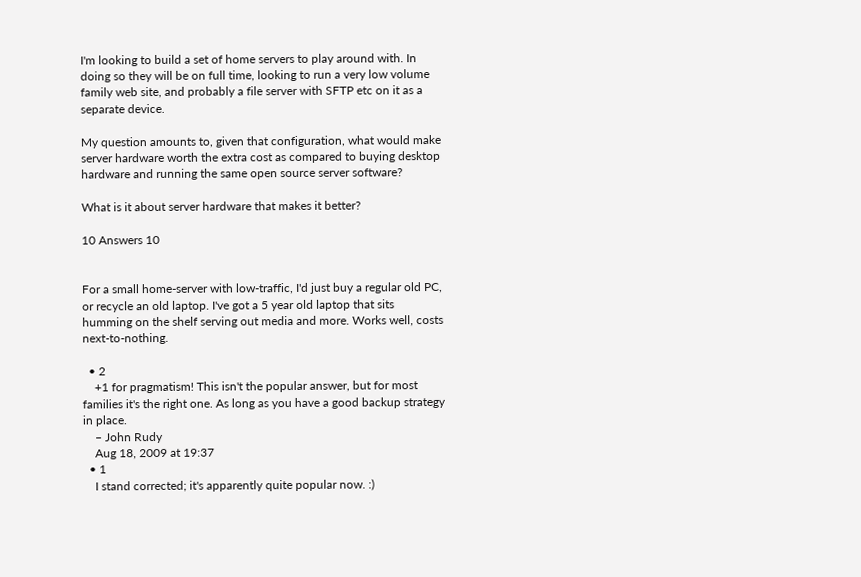I'm looking to build a set of home servers to play around with. In doing so they will be on full time, looking to run a very low volume family web site, and probably a file server with SFTP etc on it as a separate device.

My question amounts to, given that configuration, what would make server hardware worth the extra cost as compared to buying desktop hardware and running the same open source server software?

What is it about server hardware that makes it better?

10 Answers 10


For a small home-server with low-traffic, I'd just buy a regular old PC, or recycle an old laptop. I've got a 5 year old laptop that sits humming on the shelf serving out media and more. Works well, costs next-to-nothing.

  • 2
    +1 for pragmatism! This isn't the popular answer, but for most families it's the right one. As long as you have a good backup strategy in place.
    – John Rudy
    Aug 18, 2009 at 19:37
  • 1
    I stand corrected; it's apparently quite popular now. :)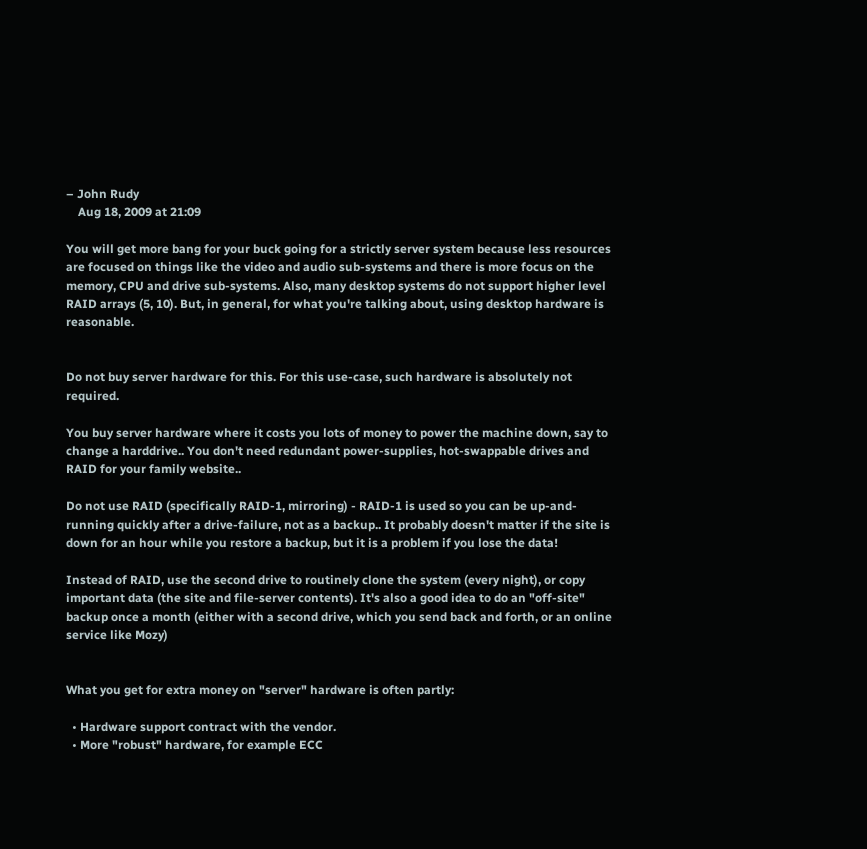– John Rudy
    Aug 18, 2009 at 21:09

You will get more bang for your buck going for a strictly server system because less resources are focused on things like the video and audio sub-systems and there is more focus on the memory, CPU and drive sub-systems. Also, many desktop systems do not support higher level RAID arrays (5, 10). But, in general, for what you're talking about, using desktop hardware is reasonable.


Do not buy server hardware for this. For this use-case, such hardware is absolutely not required.

You buy server hardware where it costs you lots of money to power the machine down, say to change a harddrive.. You don't need redundant power-supplies, hot-swappable drives and RAID for your family website..

Do not use RAID (specifically RAID-1, mirroring) - RAID-1 is used so you can be up-and-running quickly after a drive-failure, not as a backup.. It probably doesn't matter if the site is down for an hour while you restore a backup, but it is a problem if you lose the data!

Instead of RAID, use the second drive to routinely clone the system (every night), or copy important data (the site and file-server contents). It's also a good idea to do an "off-site" backup once a month (either with a second drive, which you send back and forth, or an online service like Mozy)


What you get for extra money on "server" hardware is often partly:

  • Hardware support contract with the vendor.
  • More "robust" hardware, for example ECC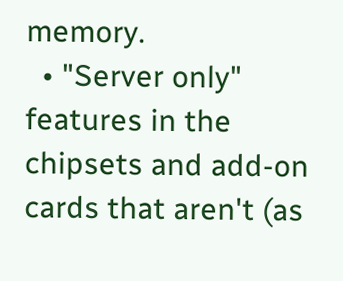memory.
  • "Server only" features in the chipsets and add-on cards that aren't (as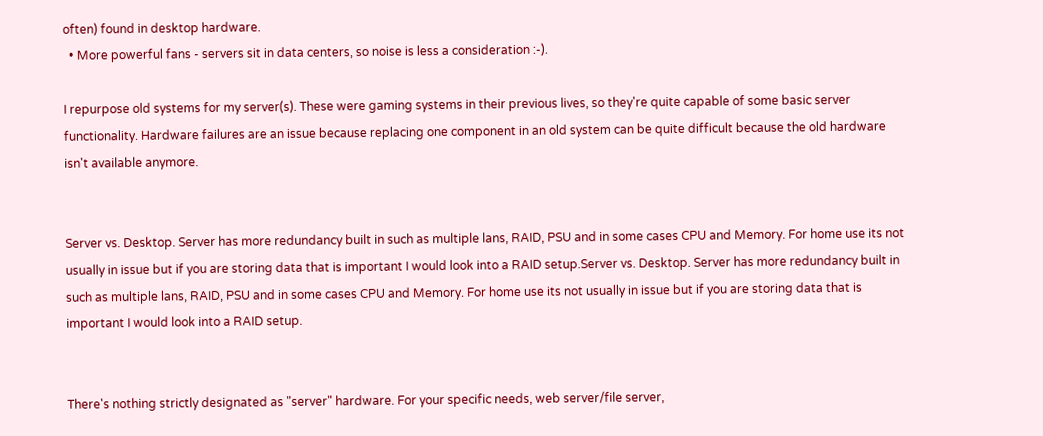often) found in desktop hardware.
  • More powerful fans - servers sit in data centers, so noise is less a consideration :-).

I repurpose old systems for my server(s). These were gaming systems in their previous lives, so they're quite capable of some basic server functionality. Hardware failures are an issue because replacing one component in an old system can be quite difficult because the old hardware isn't available anymore.


Server vs. Desktop. Server has more redundancy built in such as multiple lans, RAID, PSU and in some cases CPU and Memory. For home use its not usually in issue but if you are storing data that is important I would look into a RAID setup.Server vs. Desktop. Server has more redundancy built in such as multiple lans, RAID, PSU and in some cases CPU and Memory. For home use its not usually in issue but if you are storing data that is important I would look into a RAID setup.


There's nothing strictly designated as "server" hardware. For your specific needs, web server/file server,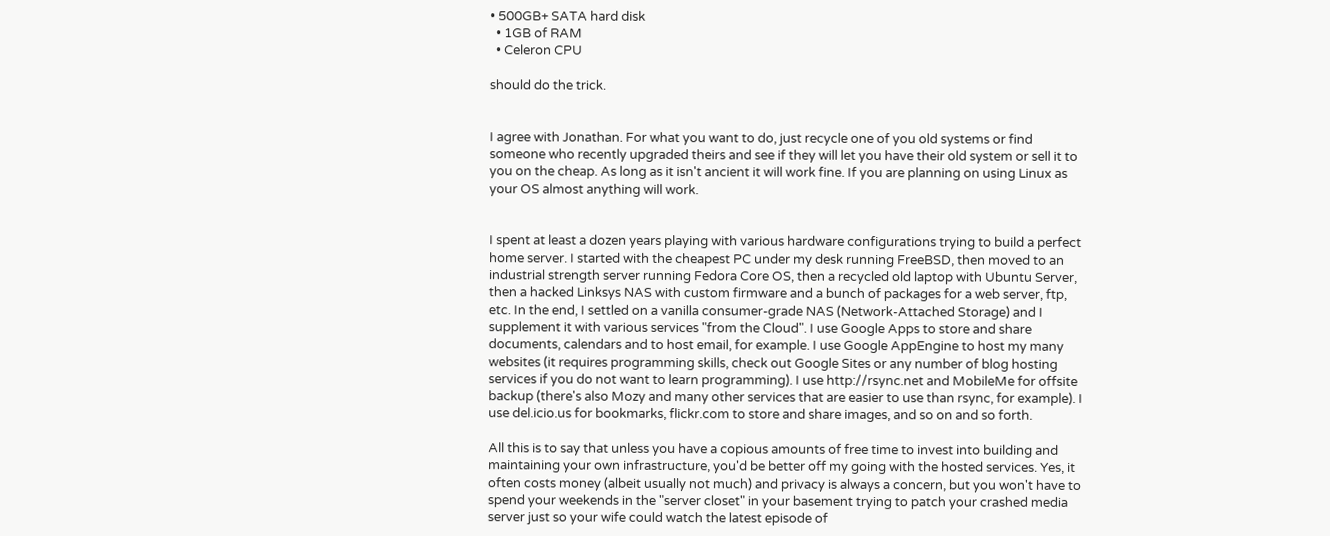• 500GB+ SATA hard disk
  • 1GB of RAM
  • Celeron CPU

should do the trick.


I agree with Jonathan. For what you want to do, just recycle one of you old systems or find someone who recently upgraded theirs and see if they will let you have their old system or sell it to you on the cheap. As long as it isn't ancient it will work fine. If you are planning on using Linux as your OS almost anything will work.


I spent at least a dozen years playing with various hardware configurations trying to build a perfect home server. I started with the cheapest PC under my desk running FreeBSD, then moved to an industrial strength server running Fedora Core OS, then a recycled old laptop with Ubuntu Server, then a hacked Linksys NAS with custom firmware and a bunch of packages for a web server, ftp, etc. In the end, I settled on a vanilla consumer-grade NAS (Network-Attached Storage) and I supplement it with various services "from the Cloud". I use Google Apps to store and share documents, calendars and to host email, for example. I use Google AppEngine to host my many websites (it requires programming skills, check out Google Sites or any number of blog hosting services if you do not want to learn programming). I use http://rsync.net and MobileMe for offsite backup (there's also Mozy and many other services that are easier to use than rsync, for example). I use del.icio.us for bookmarks, flickr.com to store and share images, and so on and so forth.

All this is to say that unless you have a copious amounts of free time to invest into building and maintaining your own infrastructure, you'd be better off my going with the hosted services. Yes, it often costs money (albeit usually not much) and privacy is always a concern, but you won't have to spend your weekends in the "server closet" in your basement trying to patch your crashed media server just so your wife could watch the latest episode of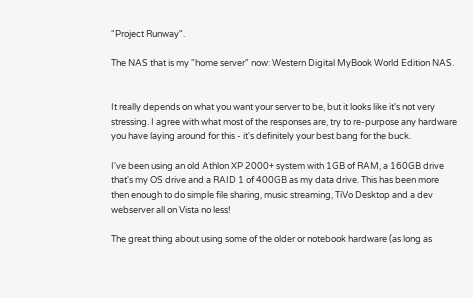"Project Runway".

The NAS that is my "home server" now: Western Digital MyBook World Edition NAS.


It really depends on what you want your server to be, but it looks like it's not very stressing. I agree with what most of the responses are, try to re-purpose any hardware you have laying around for this - it's definitely your best bang for the buck.

I've been using an old Athlon XP 2000+ system with 1GB of RAM, a 160GB drive that's my OS drive and a RAID 1 of 400GB as my data drive. This has been more then enough to do simple file sharing, music streaming, TiVo Desktop and a dev webserver all on Vista no less!

The great thing about using some of the older or notebook hardware (as long as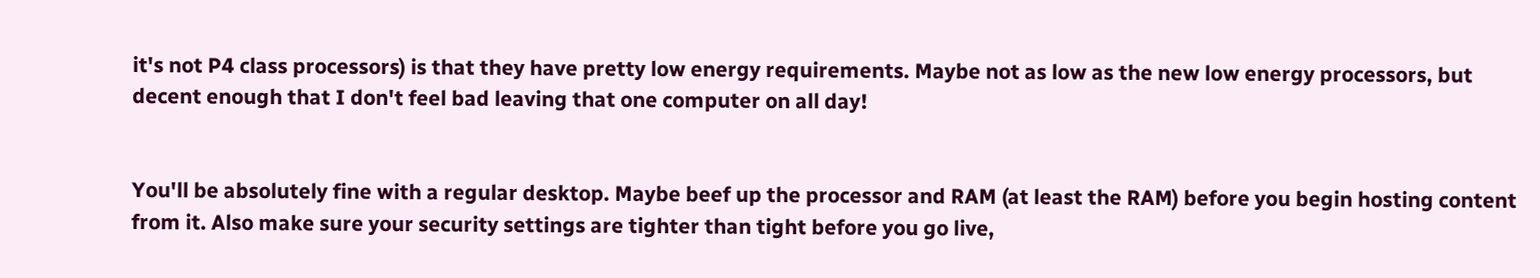it's not P4 class processors) is that they have pretty low energy requirements. Maybe not as low as the new low energy processors, but decent enough that I don't feel bad leaving that one computer on all day!


You'll be absolutely fine with a regular desktop. Maybe beef up the processor and RAM (at least the RAM) before you begin hosting content from it. Also make sure your security settings are tighter than tight before you go live,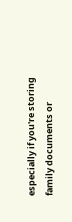especially if you're storing family documents or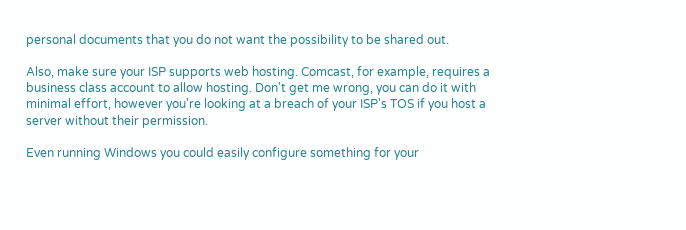personal documents that you do not want the possibility to be shared out.

Also, make sure your ISP supports web hosting. Comcast, for example, requires a business class account to allow hosting. Don't get me wrong, you can do it with minimal effort, however you're looking at a breach of your ISP's TOS if you host a server without their permission.

Even running Windows you could easily configure something for your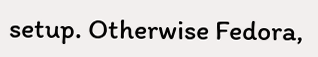setup. Otherwise Fedora,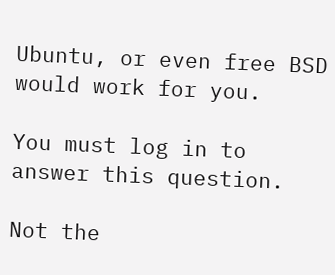Ubuntu, or even free BSD would work for you.

You must log in to answer this question.

Not the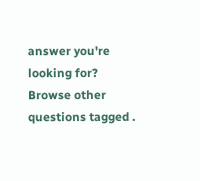answer you're looking for? Browse other questions tagged .